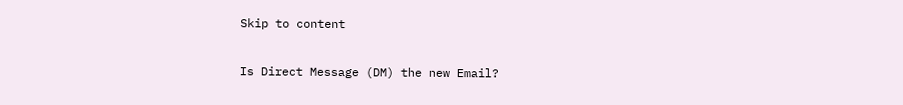Skip to content

Is Direct Message (DM) the new Email?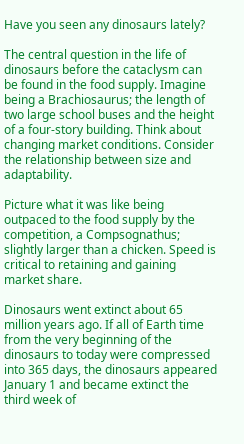Have you seen any dinosaurs lately?

The central question in the life of dinosaurs before the cataclysm can be found in the food supply. Imagine being a Brachiosaurus; the length of two large school buses and the height of a four-story building. Think about changing market conditions. Consider the relationship between size and adaptability.

Picture what it was like being outpaced to the food supply by the competition, a Compsognathus; slightly larger than a chicken. Speed is critical to retaining and gaining market share.

Dinosaurs went extinct about 65 million years ago. If all of Earth time from the very beginning of the dinosaurs to today were compressed into 365 days, the dinosaurs appeared January 1 and became extinct the third week of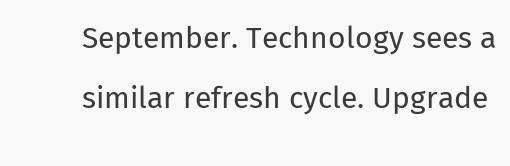September. Technology sees a similar refresh cycle. Upgrade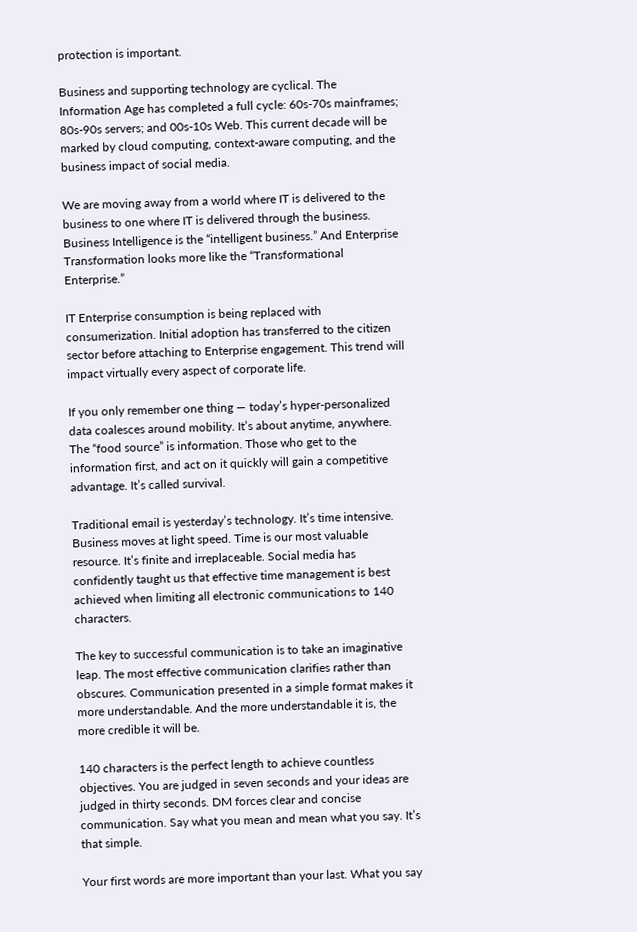protection is important.

Business and supporting technology are cyclical. The Information Age has completed a full cycle: 60s-70s mainframes; 80s-90s servers; and 00s-10s Web. This current decade will be marked by cloud computing, context-aware computing, and the business impact of social media.

We are moving away from a world where IT is delivered to the business to one where IT is delivered through the business. Business Intelligence is the “intelligent business.” And Enterprise Transformation looks more like the “Transformational Enterprise.”

IT Enterprise consumption is being replaced with consumerization. Initial adoption has transferred to the citizen sector before attaching to Enterprise engagement. This trend will impact virtually every aspect of corporate life.

If you only remember one thing — today’s hyper-personalized data coalesces around mobility. It’s about anytime, anywhere. The “food source” is information. Those who get to the information first, and act on it quickly will gain a competitive advantage. It’s called survival.

Traditional email is yesterday’s technology. It’s time intensive. Business moves at light speed. Time is our most valuable resource. It’s finite and irreplaceable. Social media has confidently taught us that effective time management is best achieved when limiting all electronic communications to 140 characters.

The key to successful communication is to take an imaginative leap. The most effective communication clarifies rather than obscures. Communication presented in a simple format makes it more understandable. And the more understandable it is, the more credible it will be.

140 characters is the perfect length to achieve countless objectives. You are judged in seven seconds and your ideas are judged in thirty seconds. DM forces clear and concise communication. Say what you mean and mean what you say. It’s that simple.

Your first words are more important than your last. What you say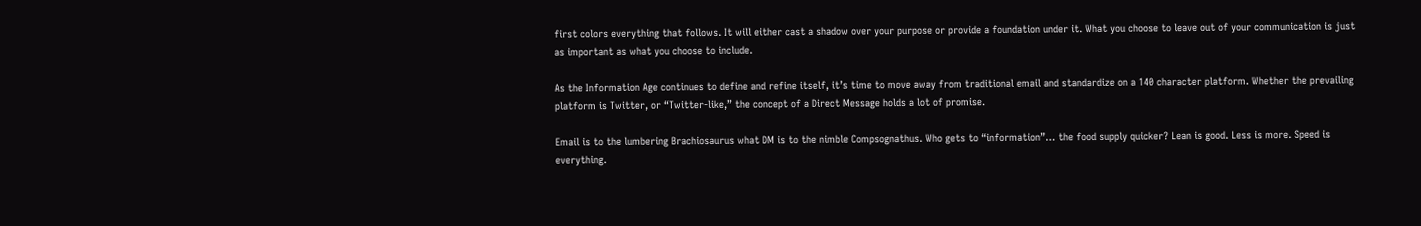first colors everything that follows. It will either cast a shadow over your purpose or provide a foundation under it. What you choose to leave out of your communication is just as important as what you choose to include.

As the Information Age continues to define and refine itself, it’s time to move away from traditional email and standardize on a 140 character platform. Whether the prevailing platform is Twitter, or “Twitter-like,” the concept of a Direct Message holds a lot of promise.

Email is to the lumbering Brachiosaurus what DM is to the nimble Compsognathus. Who gets to “information”… the food supply quicker? Lean is good. Less is more. Speed is everything.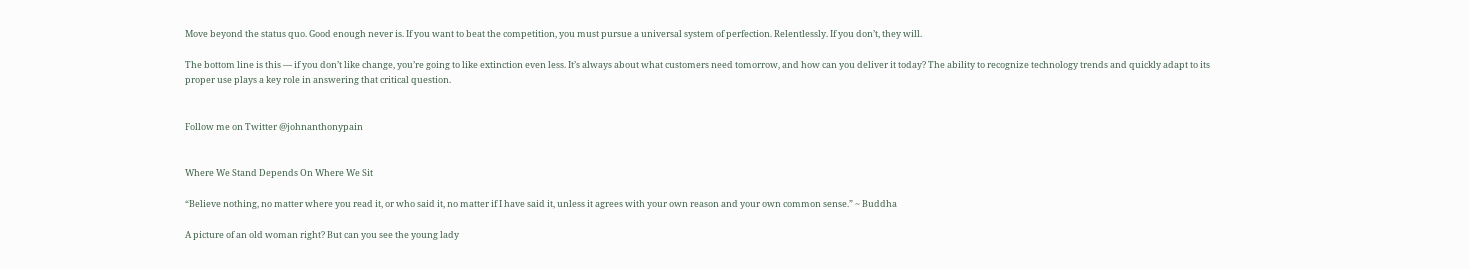Move beyond the status quo. Good enough never is. If you want to beat the competition, you must pursue a universal system of perfection. Relentlessly. If you don’t, they will.

The bottom line is this — if you don’t like change, you’re going to like extinction even less. It’s always about what customers need tomorrow, and how can you deliver it today? The ability to recognize technology trends and quickly adapt to its proper use plays a key role in answering that critical question.


Follow me on Twitter @johnanthonypain


Where We Stand Depends On Where We Sit

“Believe nothing, no matter where you read it, or who said it, no matter if I have said it, unless it agrees with your own reason and your own common sense.” ~ Buddha

A picture of an old woman right? But can you see the young lady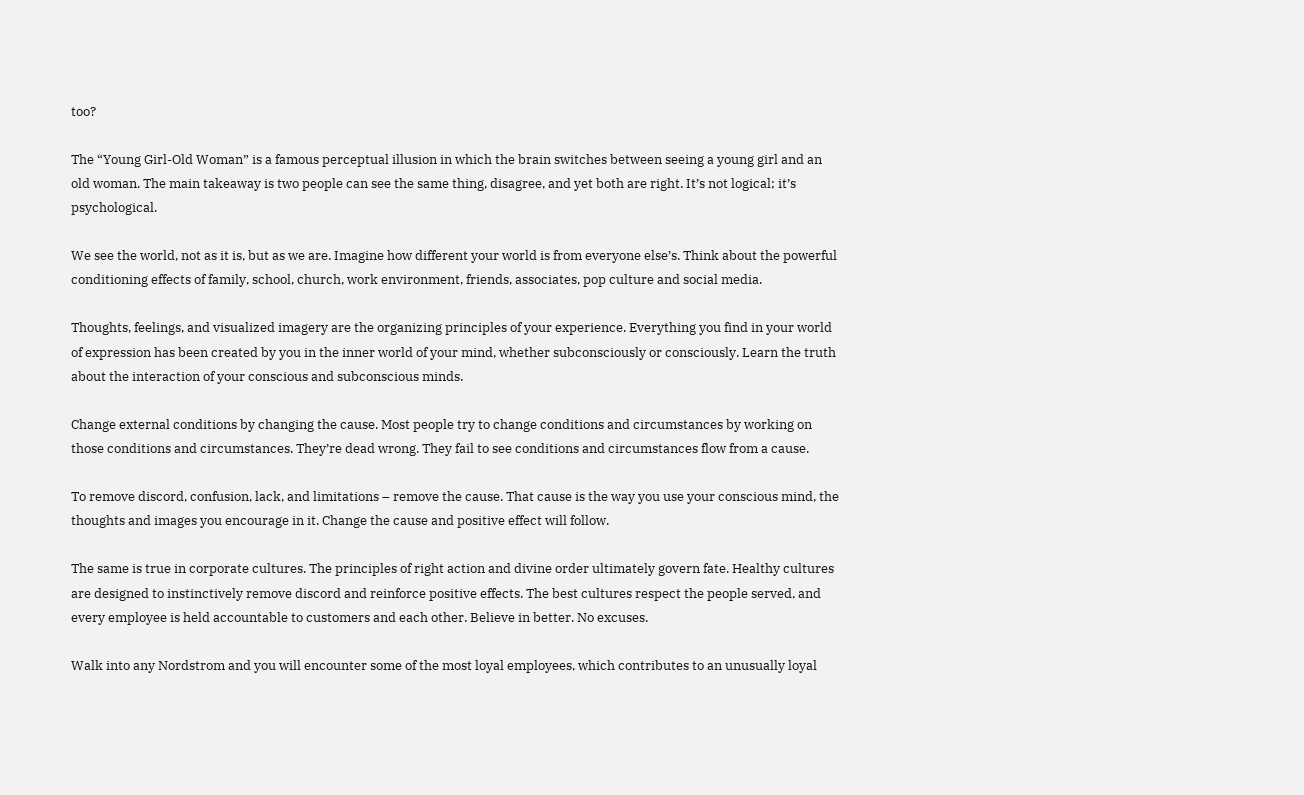too?

The “Young Girl-Old Woman” is a famous perceptual illusion in which the brain switches between seeing a young girl and an old woman. The main takeaway is two people can see the same thing, disagree, and yet both are right. It’s not logical; it’s psychological.

We see the world, not as it is, but as we are. Imagine how different your world is from everyone else’s. Think about the powerful conditioning effects of family, school, church, work environment, friends, associates, pop culture and social media.

Thoughts, feelings, and visualized imagery are the organizing principles of your experience. Everything you find in your world of expression has been created by you in the inner world of your mind, whether subconsciously or consciously. Learn the truth about the interaction of your conscious and subconscious minds.

Change external conditions by changing the cause. Most people try to change conditions and circumstances by working on those conditions and circumstances. They’re dead wrong. They fail to see conditions and circumstances flow from a cause.

To remove discord, confusion, lack, and limitations – remove the cause. That cause is the way you use your conscious mind, the thoughts and images you encourage in it. Change the cause and positive effect will follow.

The same is true in corporate cultures. The principles of right action and divine order ultimately govern fate. Healthy cultures are designed to instinctively remove discord and reinforce positive effects. The best cultures respect the people served, and every employee is held accountable to customers and each other. Believe in better. No excuses.

Walk into any Nordstrom and you will encounter some of the most loyal employees, which contributes to an unusually loyal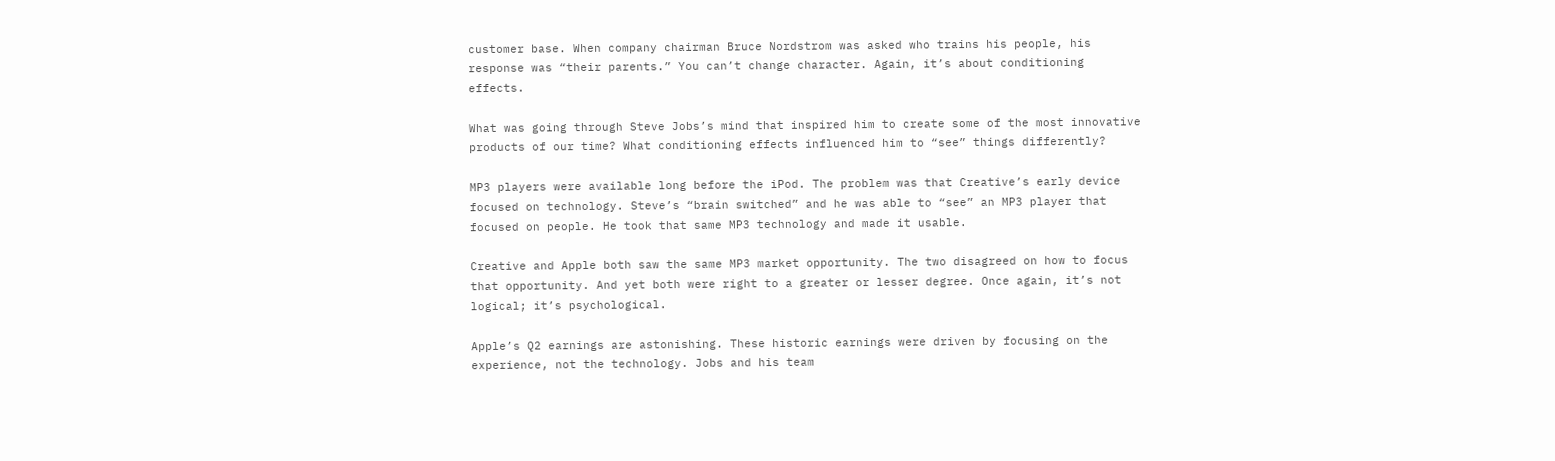customer base. When company chairman Bruce Nordstrom was asked who trains his people, his response was “their parents.” You can’t change character. Again, it’s about conditioning effects.

What was going through Steve Jobs’s mind that inspired him to create some of the most innovative products of our time? What conditioning effects influenced him to “see” things differently?

MP3 players were available long before the iPod. The problem was that Creative’s early device focused on technology. Steve’s “brain switched” and he was able to “see” an MP3 player that focused on people. He took that same MP3 technology and made it usable.

Creative and Apple both saw the same MP3 market opportunity. The two disagreed on how to focus that opportunity. And yet both were right to a greater or lesser degree. Once again, it’s not logical; it’s psychological.

Apple’s Q2 earnings are astonishing. These historic earnings were driven by focusing on the experience, not the technology. Jobs and his team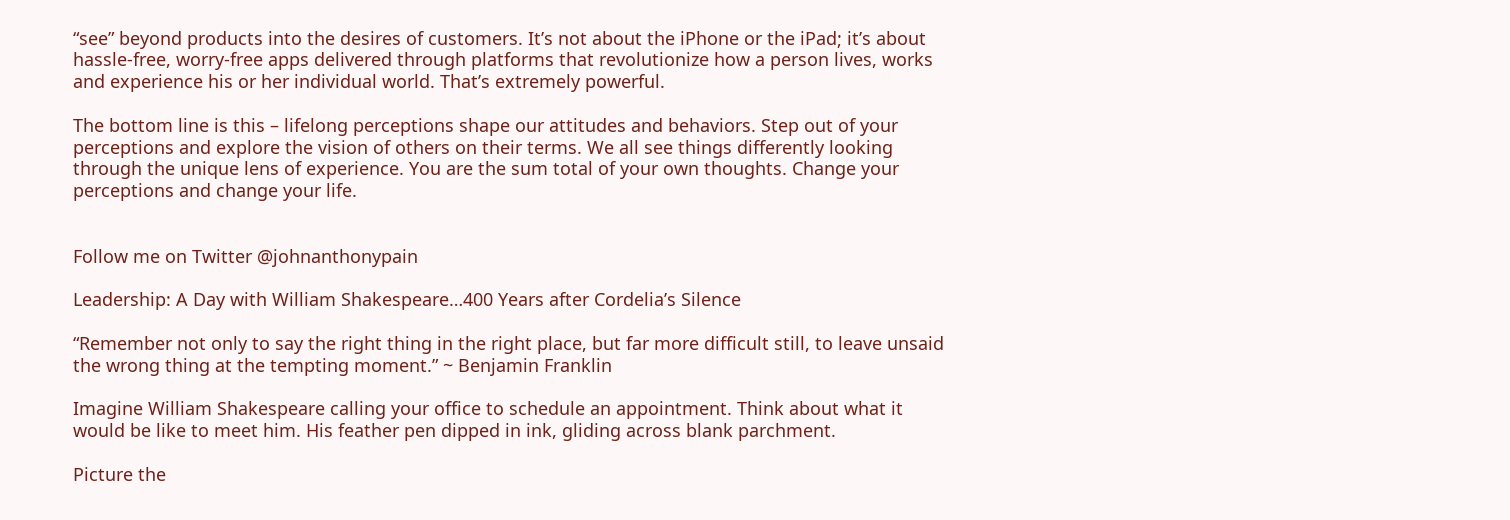“see” beyond products into the desires of customers. It’s not about the iPhone or the iPad; it’s about hassle-free, worry-free apps delivered through platforms that revolutionize how a person lives, works and experience his or her individual world. That’s extremely powerful.

The bottom line is this – lifelong perceptions shape our attitudes and behaviors. Step out of your perceptions and explore the vision of others on their terms. We all see things differently looking through the unique lens of experience. You are the sum total of your own thoughts. Change your perceptions and change your life.


Follow me on Twitter @johnanthonypain

Leadership: A Day with William Shakespeare…400 Years after Cordelia’s Silence

“Remember not only to say the right thing in the right place, but far more difficult still, to leave unsaid the wrong thing at the tempting moment.” ~ Benjamin Franklin

Imagine William Shakespeare calling your office to schedule an appointment. Think about what it would be like to meet him. His feather pen dipped in ink, gliding across blank parchment.

Picture the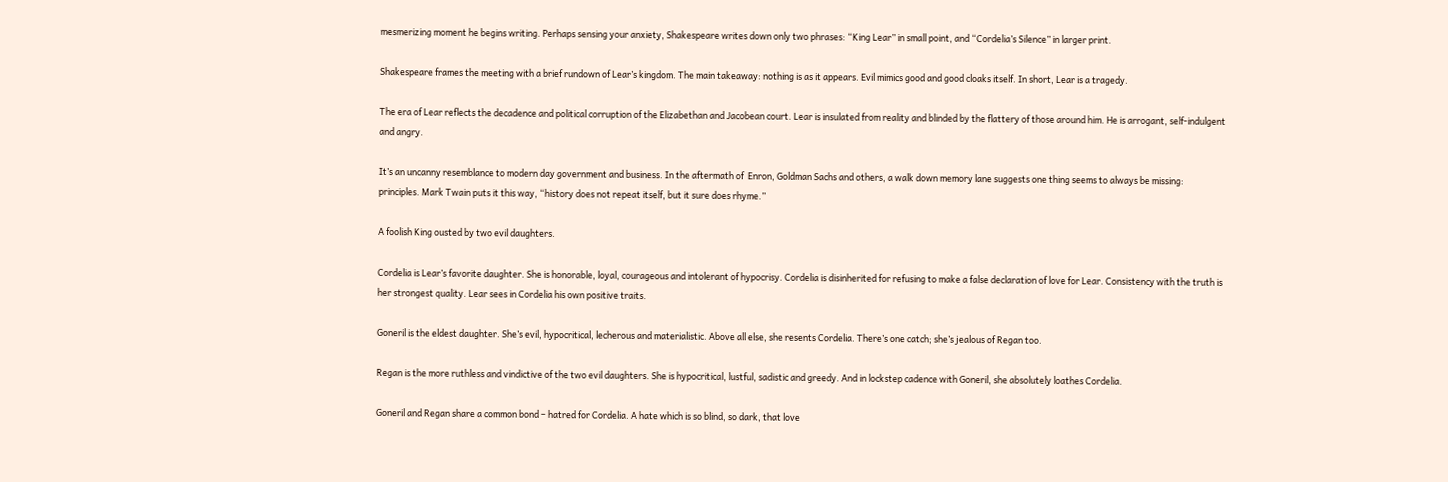mesmerizing moment he begins writing. Perhaps sensing your anxiety, Shakespeare writes down only two phrases: “King Lear” in small point, and “Cordelia’s Silence” in larger print.

Shakespeare frames the meeting with a brief rundown of Lear’s kingdom. The main takeaway: nothing is as it appears. Evil mimics good and good cloaks itself. In short, Lear is a tragedy.

The era of Lear reflects the decadence and political corruption of the Elizabethan and Jacobean court. Lear is insulated from reality and blinded by the flattery of those around him. He is arrogant, self-indulgent and angry.

It’s an uncanny resemblance to modern day government and business. In the aftermath of  Enron, Goldman Sachs and others, a walk down memory lane suggests one thing seems to always be missing: principles. Mark Twain puts it this way, “history does not repeat itself, but it sure does rhyme.”

A foolish King ousted by two evil daughters.

Cordelia is Lear’s favorite daughter. She is honorable, loyal, courageous and intolerant of hypocrisy. Cordelia is disinherited for refusing to make a false declaration of love for Lear. Consistency with the truth is her strongest quality. Lear sees in Cordelia his own positive traits.

Goneril is the eldest daughter. She’s evil, hypocritical, lecherous and materialistic. Above all else, she resents Cordelia. There’s one catch; she’s jealous of Regan too.

Regan is the more ruthless and vindictive of the two evil daughters. She is hypocritical, lustful, sadistic and greedy. And in lockstep cadence with Goneril, she absolutely loathes Cordelia.

Goneril and Regan share a common bond – hatred for Cordelia. A hate which is so blind, so dark, that love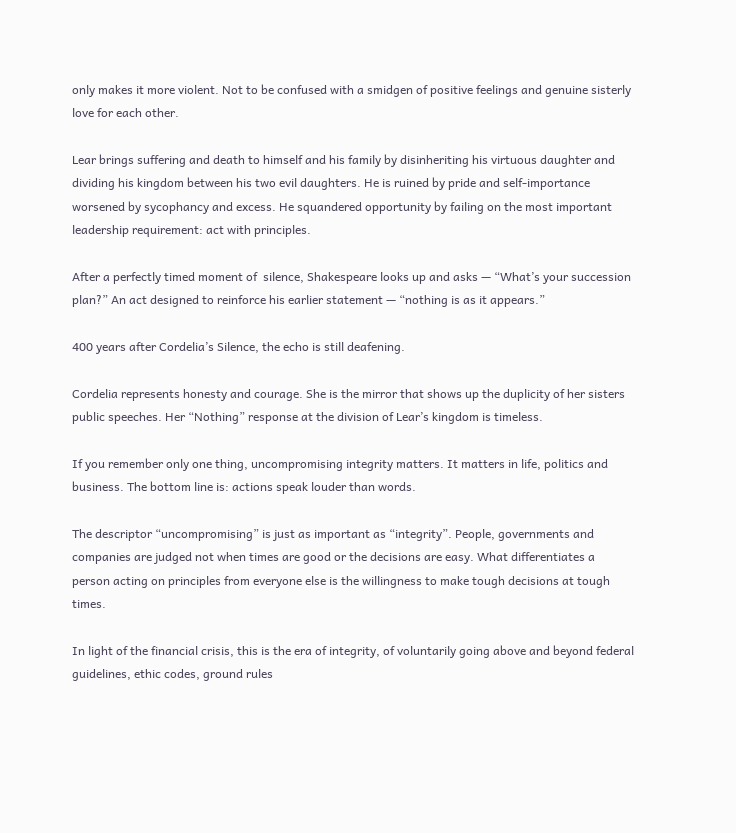only makes it more violent. Not to be confused with a smidgen of positive feelings and genuine sisterly love for each other.

Lear brings suffering and death to himself and his family by disinheriting his virtuous daughter and dividing his kingdom between his two evil daughters. He is ruined by pride and self-importance worsened by sycophancy and excess. He squandered opportunity by failing on the most important leadership requirement: act with principles.

After a perfectly timed moment of  silence, Shakespeare looks up and asks — “What’s your succession plan?” An act designed to reinforce his earlier statement — “nothing is as it appears.”

400 years after Cordelia’s Silence, the echo is still deafening.

Cordelia represents honesty and courage. She is the mirror that shows up the duplicity of her sisters public speeches. Her “Nothing” response at the division of Lear’s kingdom is timeless.

If you remember only one thing, uncompromising integrity matters. It matters in life, politics and business. The bottom line is: actions speak louder than words.

The descriptor “uncompromising” is just as important as “integrity”. People, governments and companies are judged not when times are good or the decisions are easy. What differentiates a person acting on principles from everyone else is the willingness to make tough decisions at tough times.

In light of the financial crisis, this is the era of integrity, of voluntarily going above and beyond federal guidelines, ethic codes, ground rules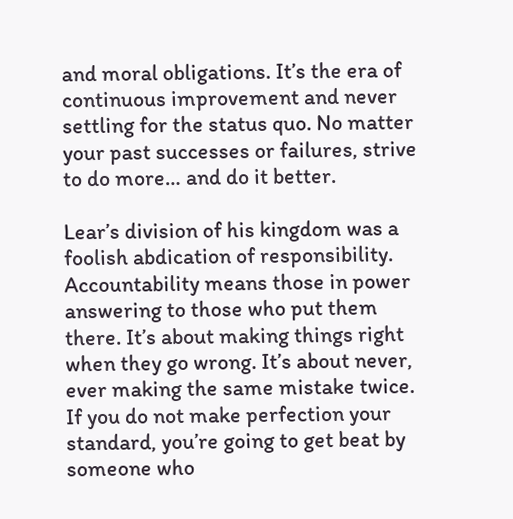and moral obligations. It’s the era of continuous improvement and never settling for the status quo. No matter your past successes or failures, strive to do more… and do it better.

Lear’s division of his kingdom was a foolish abdication of responsibility. Accountability means those in power answering to those who put them there. It’s about making things right when they go wrong. It’s about never, ever making the same mistake twice. If you do not make perfection your standard, you’re going to get beat by someone who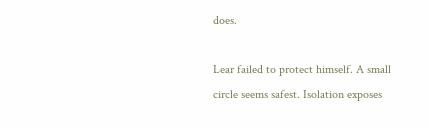does.

Lear failed to protect himself. A small circle seems safest. Isolation exposes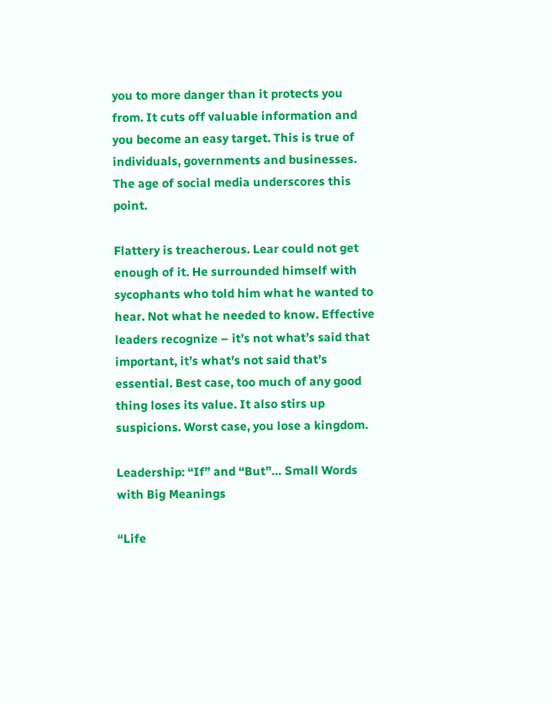you to more danger than it protects you from. It cuts off valuable information and you become an easy target. This is true of individuals, governments and businesses. The age of social media underscores this point.

Flattery is treacherous. Lear could not get enough of it. He surrounded himself with sycophants who told him what he wanted to hear. Not what he needed to know. Effective leaders recognize – it’s not what’s said that important, it’s what’s not said that’s essential. Best case, too much of any good thing loses its value. It also stirs up suspicions. Worst case, you lose a kingdom.

Leadership: “If” and “But”… Small Words with Big Meanings

“Life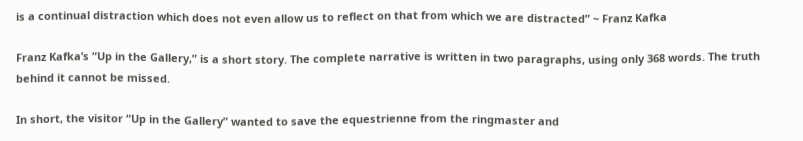is a continual distraction which does not even allow us to reflect on that from which we are distracted” ~ Franz Kafka

Franz Kafka’s “Up in the Gallery,” is a short story. The complete narrative is written in two paragraphs, using only 368 words. The truth behind it cannot be missed.

In short, the visitor “Up in the Gallery” wanted to save the equestrienne from the ringmaster and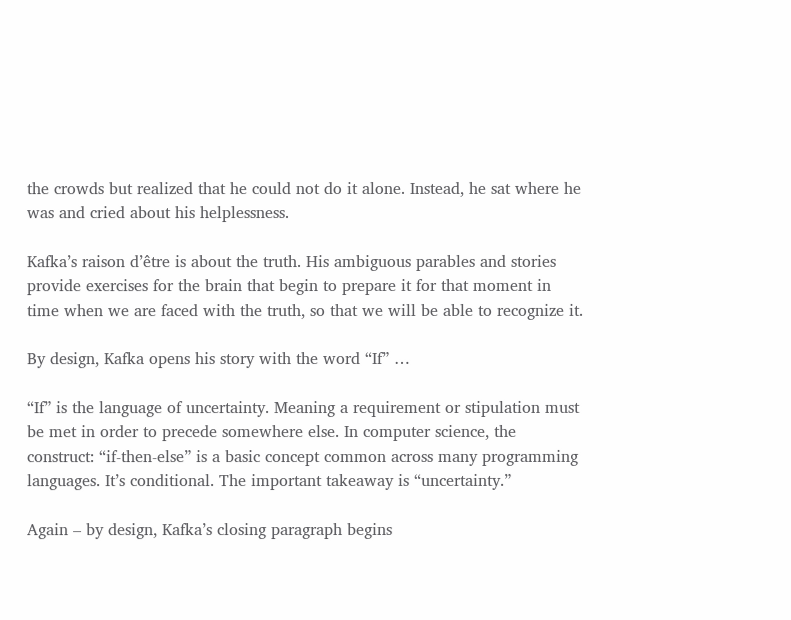the crowds but realized that he could not do it alone. Instead, he sat where he was and cried about his helplessness.

Kafka’s raison d’être is about the truth. His ambiguous parables and stories provide exercises for the brain that begin to prepare it for that moment in time when we are faced with the truth, so that we will be able to recognize it.

By design, Kafka opens his story with the word “If” …

“If” is the language of uncertainty. Meaning a requirement or stipulation must be met in order to precede somewhere else. In computer science, the construct: “if-then-else” is a basic concept common across many programming languages. It’s conditional. The important takeaway is “uncertainty.”

Again – by design, Kafka’s closing paragraph begins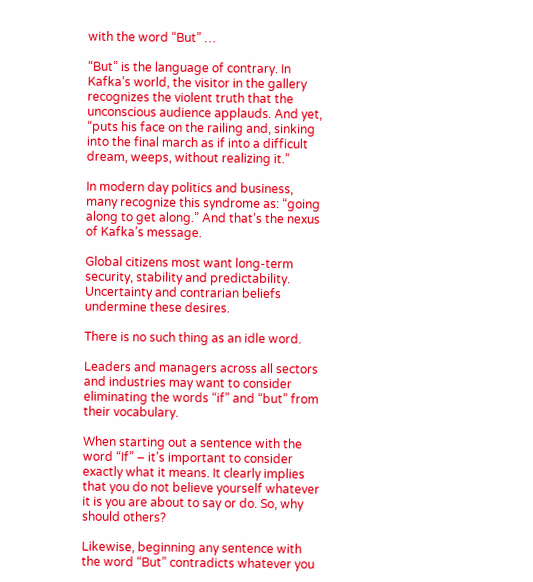with the word “But” …

“But” is the language of contrary. In Kafka’s world, the visitor in the gallery recognizes the violent truth that the unconscious audience applauds. And yet, “puts his face on the railing and, sinking into the final march as if into a difficult dream, weeps, without realizing it.”

In modern day politics and business, many recognize this syndrome as: “going along to get along.” And that’s the nexus of Kafka’s message.

Global citizens most want long-term security, stability and predictability. Uncertainty and contrarian beliefs undermine these desires.

There is no such thing as an idle word.

Leaders and managers across all sectors and industries may want to consider eliminating the words “if” and “but” from their vocabulary.

When starting out a sentence with the word “If” – it’s important to consider exactly what it means. It clearly implies that you do not believe yourself whatever it is you are about to say or do. So, why should others?

Likewise, beginning any sentence with the word “But” contradicts whatever you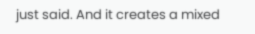just said. And it creates a mixed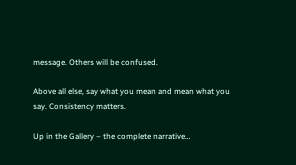message. Others will be confused.

Above all else, say what you mean and mean what you say. Consistency matters.

Up in the Gallery – the complete narrative…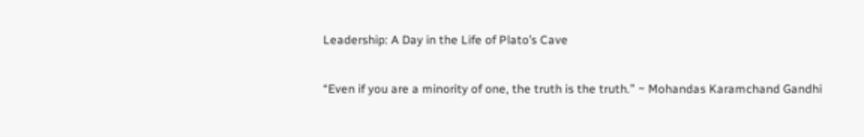Leadership: A Day in the Life of Plato’s Cave

“Even if you are a minority of one, the truth is the truth.” ~ Mohandas Karamchand Gandhi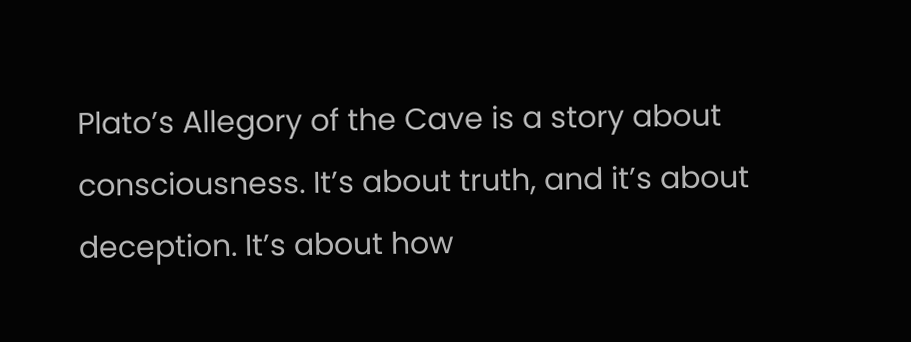Plato’s Allegory of the Cave is a story about consciousness. It’s about truth, and it’s about deception. It’s about how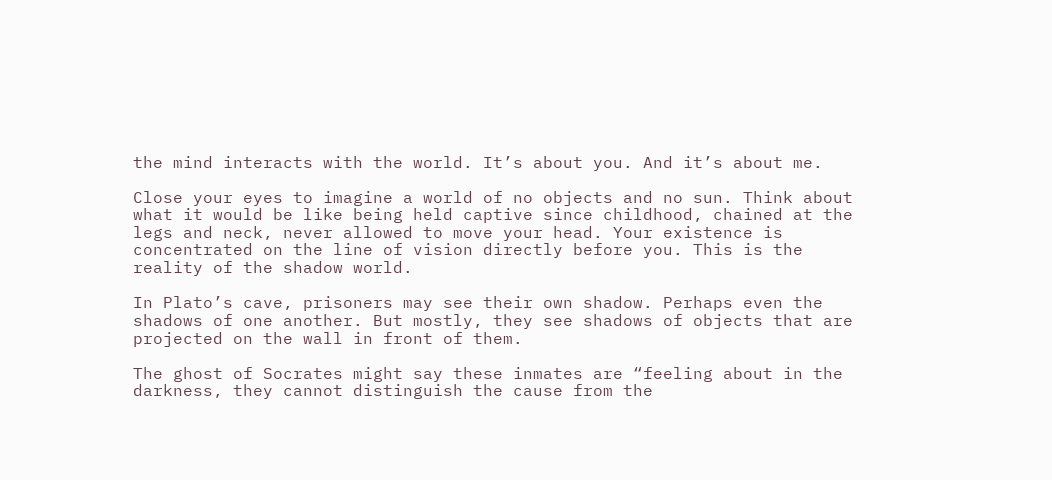the mind interacts with the world. It’s about you. And it’s about me.

Close your eyes to imagine a world of no objects and no sun. Think about what it would be like being held captive since childhood, chained at the legs and neck, never allowed to move your head. Your existence is concentrated on the line of vision directly before you. This is the reality of the shadow world.

In Plato’s cave, prisoners may see their own shadow. Perhaps even the shadows of one another. But mostly, they see shadows of objects that are projected on the wall in front of them.

The ghost of Socrates might say these inmates are “feeling about in the darkness, they cannot distinguish the cause from the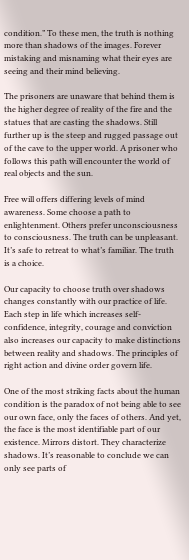condition.” To these men, the truth is nothing more than shadows of the images. Forever mistaking and misnaming what their eyes are seeing and their mind believing.

The prisoners are unaware that behind them is the higher degree of reality of the fire and the statues that are casting the shadows. Still further up is the steep and rugged passage out of the cave to the upper world. A prisoner who follows this path will encounter the world of real objects and the sun.

Free will offers differing levels of mind awareness. Some choose a path to enlightenment. Others prefer unconsciousness to consciousness. The truth can be unpleasant. It’s safe to retreat to what’s familiar. The truth is a choice.

Our capacity to choose truth over shadows changes constantly with our practice of life. Each step in life which increases self-confidence, integrity, courage and conviction also increases our capacity to make distinctions between reality and shadows. The principles of right action and divine order govern life.

One of the most striking facts about the human condition is the paradox of not being able to see our own face, only the faces of others. And yet, the face is the most identifiable part of our existence. Mirrors distort. They characterize shadows. It’s reasonable to conclude we can only see parts of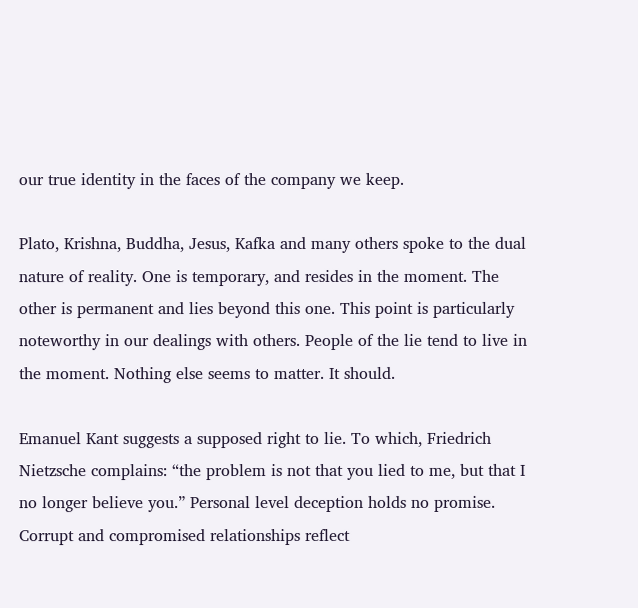our true identity in the faces of the company we keep.

Plato, Krishna, Buddha, Jesus, Kafka and many others spoke to the dual nature of reality. One is temporary, and resides in the moment. The other is permanent and lies beyond this one. This point is particularly noteworthy in our dealings with others. People of the lie tend to live in the moment. Nothing else seems to matter. It should.

Emanuel Kant suggests a supposed right to lie. To which, Friedrich Nietzsche complains: “the problem is not that you lied to me, but that I no longer believe you.” Personal level deception holds no promise. Corrupt and compromised relationships reflect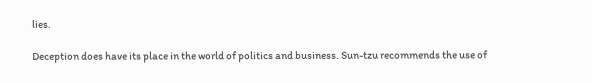lies.

Deception does have its place in the world of politics and business. Sun-tzu recommends the use of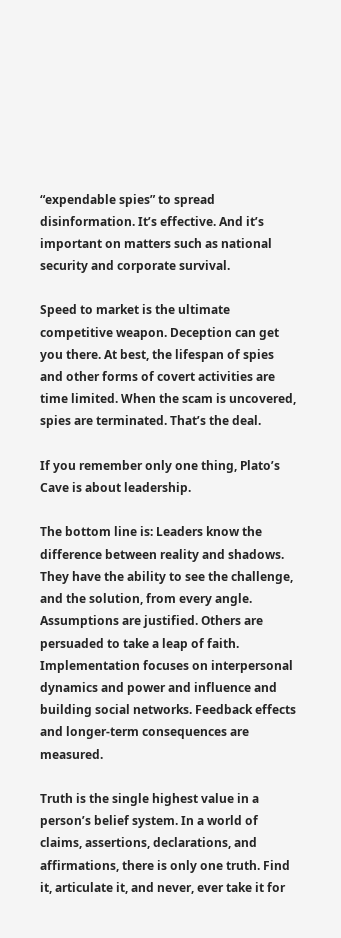“expendable spies” to spread disinformation. It’s effective. And it’s important on matters such as national security and corporate survival.

Speed to market is the ultimate competitive weapon. Deception can get you there. At best, the lifespan of spies and other forms of covert activities are time limited. When the scam is uncovered, spies are terminated. That’s the deal.

If you remember only one thing, Plato’s Cave is about leadership.

The bottom line is: Leaders know the difference between reality and shadows. They have the ability to see the challenge, and the solution, from every angle. Assumptions are justified. Others are persuaded to take a leap of faith. Implementation focuses on interpersonal dynamics and power and influence and building social networks. Feedback effects and longer-term consequences are measured.

Truth is the single highest value in a person’s belief system. In a world of claims, assertions, declarations, and affirmations, there is only one truth. Find it, articulate it, and never, ever take it for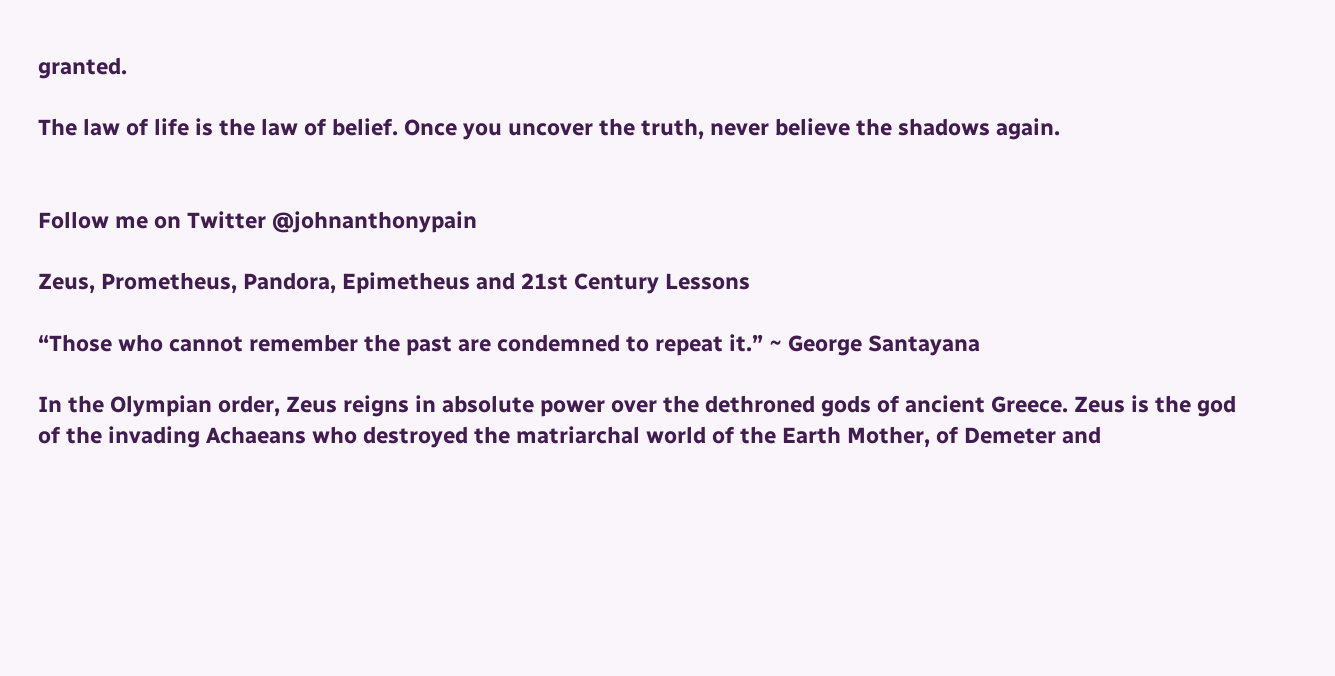granted.

The law of life is the law of belief. Once you uncover the truth, never believe the shadows again.


Follow me on Twitter @johnanthonypain

Zeus, Prometheus, Pandora, Epimetheus and 21st Century Lessons

“Those who cannot remember the past are condemned to repeat it.” ~ George Santayana

In the Olympian order, Zeus reigns in absolute power over the dethroned gods of ancient Greece. Zeus is the god of the invading Achaeans who destroyed the matriarchal world of the Earth Mother, of Demeter and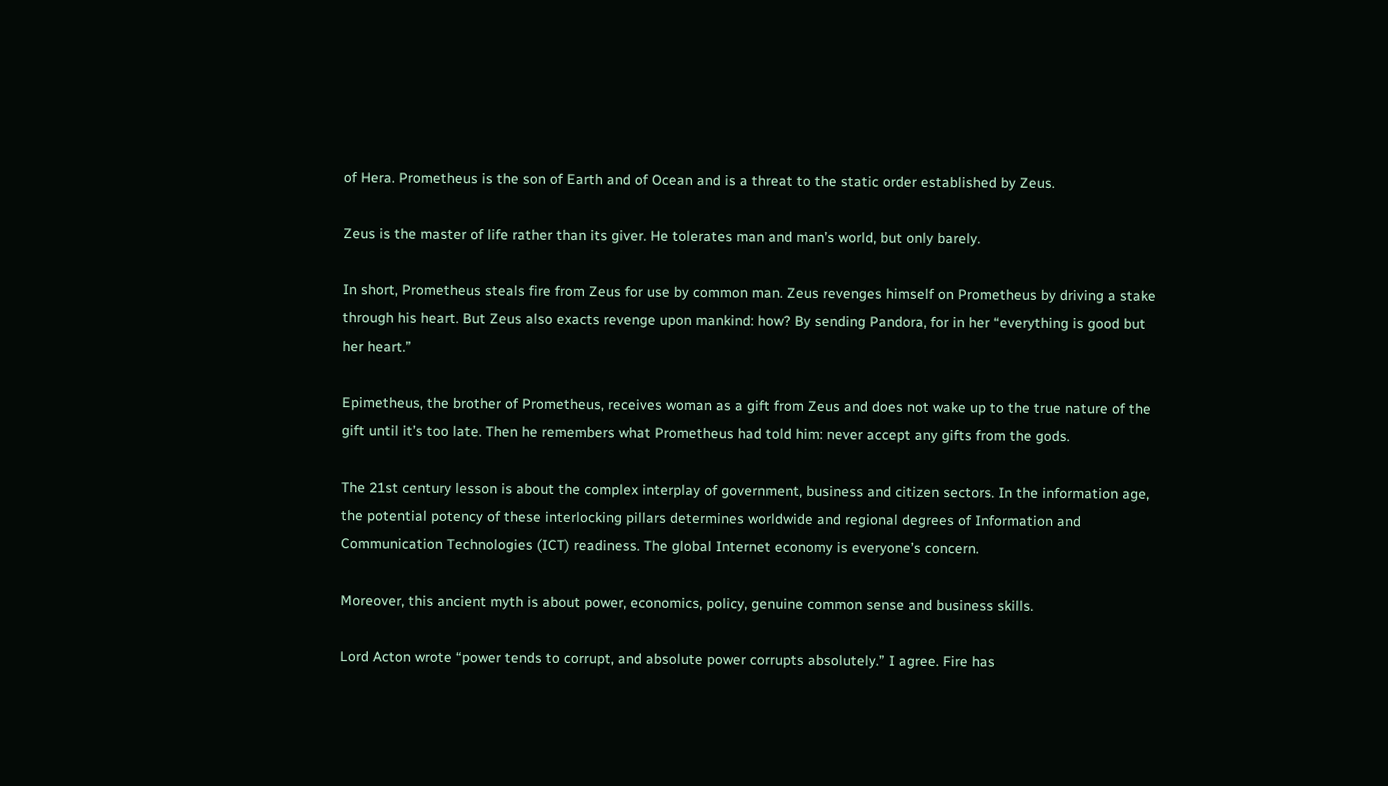of Hera. Prometheus is the son of Earth and of Ocean and is a threat to the static order established by Zeus.

Zeus is the master of life rather than its giver. He tolerates man and man’s world, but only barely.

In short, Prometheus steals fire from Zeus for use by common man. Zeus revenges himself on Prometheus by driving a stake through his heart. But Zeus also exacts revenge upon mankind: how? By sending Pandora, for in her “everything is good but her heart.”

Epimetheus, the brother of Prometheus, receives woman as a gift from Zeus and does not wake up to the true nature of the gift until it’s too late. Then he remembers what Prometheus had told him: never accept any gifts from the gods.

The 21st century lesson is about the complex interplay of government, business and citizen sectors. In the information age, the potential potency of these interlocking pillars determines worldwide and regional degrees of Information and Communication Technologies (ICT) readiness. The global Internet economy is everyone’s concern.

Moreover, this ancient myth is about power, economics, policy, genuine common sense and business skills.

Lord Acton wrote “power tends to corrupt, and absolute power corrupts absolutely.” I agree. Fire has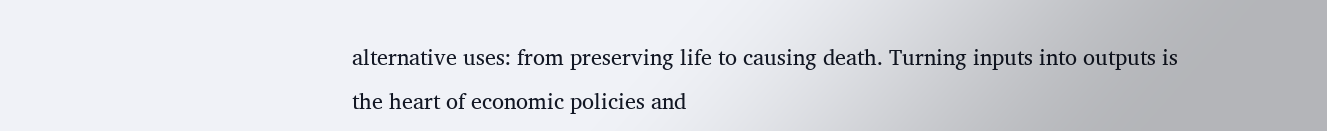alternative uses: from preserving life to causing death. Turning inputs into outputs is the heart of economic policies and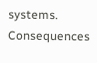systems. Consequences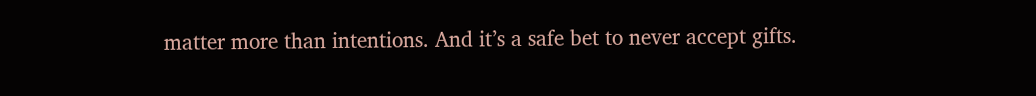matter more than intentions. And it’s a safe bet to never accept gifts.